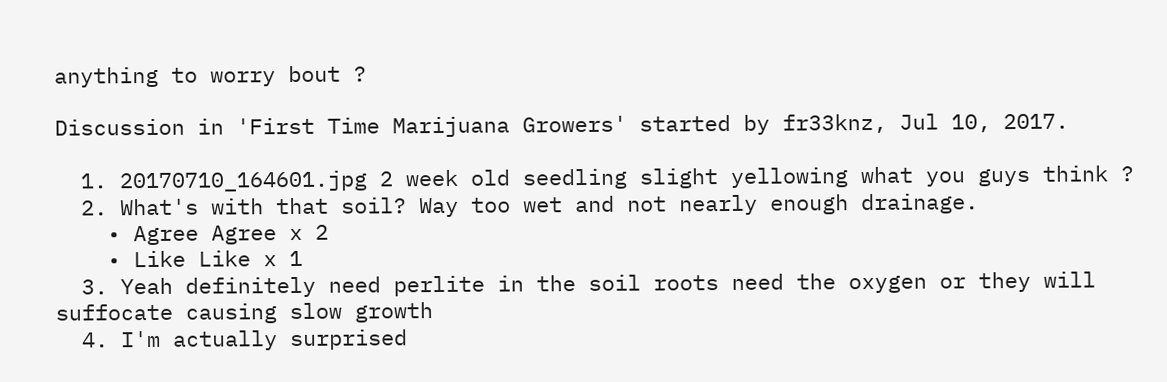anything to worry bout ?

Discussion in 'First Time Marijuana Growers' started by fr33knz, Jul 10, 2017.

  1. 20170710_164601.jpg 2 week old seedling slight yellowing what you guys think ?
  2. What's with that soil? Way too wet and not nearly enough drainage.
    • Agree Agree x 2
    • Like Like x 1
  3. Yeah definitely need perlite in the soil roots need the oxygen or they will suffocate causing slow growth
  4. I'm actually surprised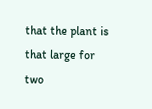that the plant is that large for two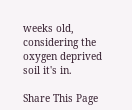weeks old, considering the oxygen deprived soil it's in.

Share This Page